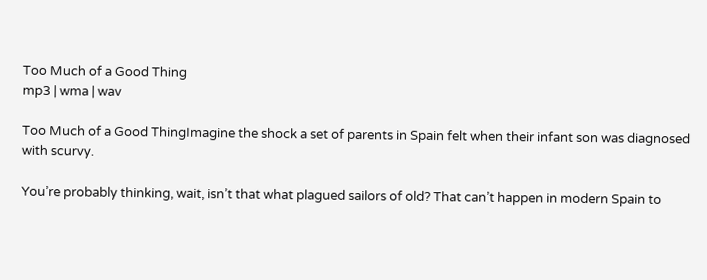Too Much of a Good Thing
mp3 | wma | wav

Too Much of a Good ThingImagine the shock a set of parents in Spain felt when their infant son was diagnosed with scurvy.

You’re probably thinking, wait, isn’t that what plagued sailors of old? That can’t happen in modern Spain to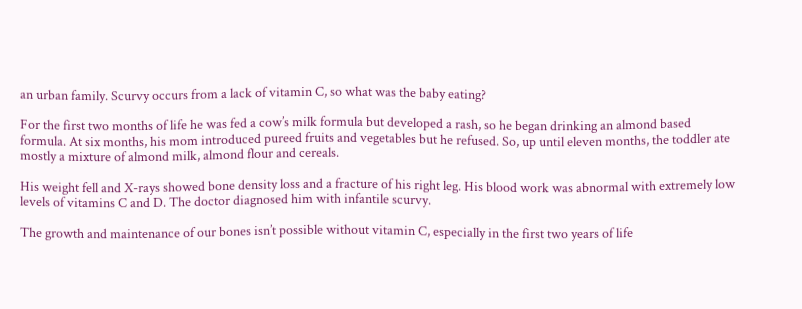an urban family. Scurvy occurs from a lack of vitamin C, so what was the baby eating?

For the first two months of life he was fed a cow’s milk formula but developed a rash, so he began drinking an almond based formula. At six months, his mom introduced pureed fruits and vegetables but he refused. So, up until eleven months, the toddler ate mostly a mixture of almond milk, almond flour and cereals.

His weight fell and X-rays showed bone density loss and a fracture of his right leg. His blood work was abnormal with extremely low levels of vitamins C and D. The doctor diagnosed him with infantile scurvy.

The growth and maintenance of our bones isn’t possible without vitamin C, especially in the first two years of life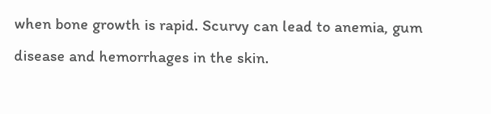when bone growth is rapid. Scurvy can lead to anemia, gum disease and hemorrhages in the skin.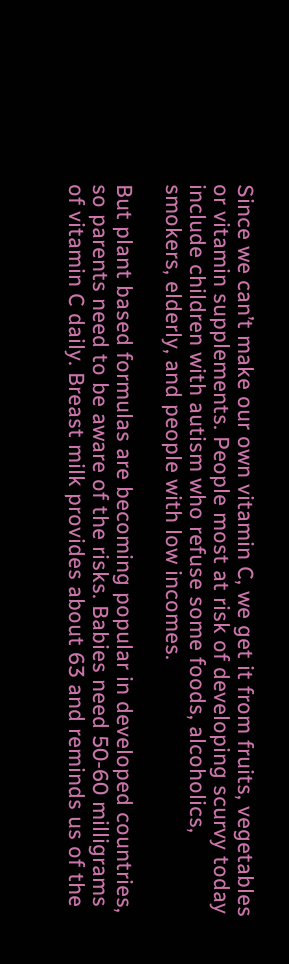Since we can’t make our own vitamin C, we get it from fruits, vegetables or vitamin supplements. People most at risk of developing scurvy today include children with autism who refuse some foods, alcoholics, smokers, elderly, and people with low incomes.

But plant based formulas are becoming popular in developed countries, so parents need to be aware of the risks. Babies need 50-60 milligrams of vitamin C daily. Breast milk provides about 63 and reminds us of the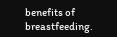benefits of breastfeeding.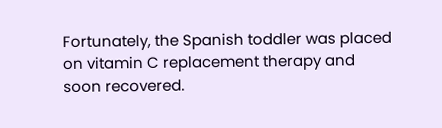Fortunately, the Spanish toddler was placed on vitamin C replacement therapy and soon recovered.